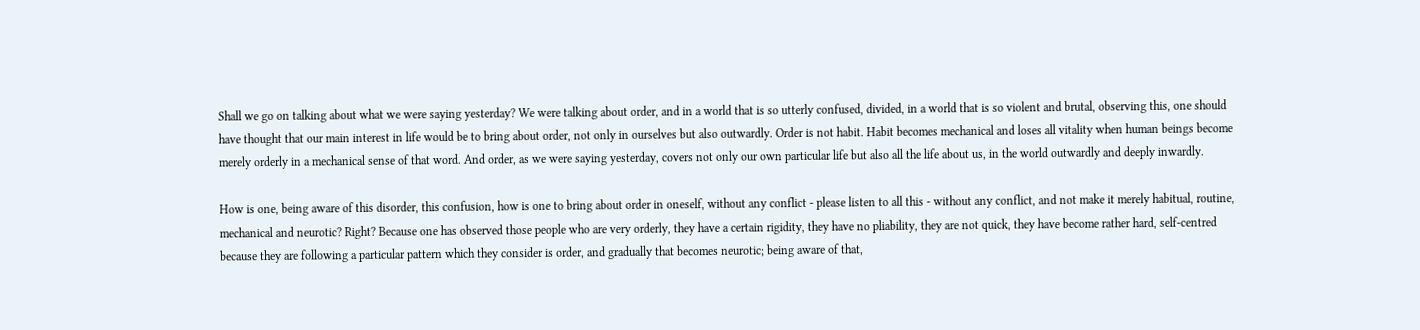Shall we go on talking about what we were saying yesterday? We were talking about order, and in a world that is so utterly confused, divided, in a world that is so violent and brutal, observing this, one should have thought that our main interest in life would be to bring about order, not only in ourselves but also outwardly. Order is not habit. Habit becomes mechanical and loses all vitality when human beings become merely orderly in a mechanical sense of that word. And order, as we were saying yesterday, covers not only our own particular life but also all the life about us, in the world outwardly and deeply inwardly.

How is one, being aware of this disorder, this confusion, how is one to bring about order in oneself, without any conflict - please listen to all this - without any conflict, and not make it merely habitual, routine, mechanical and neurotic? Right? Because one has observed those people who are very orderly, they have a certain rigidity, they have no pliability, they are not quick, they have become rather hard, self-centred because they are following a particular pattern which they consider is order, and gradually that becomes neurotic; being aware of that,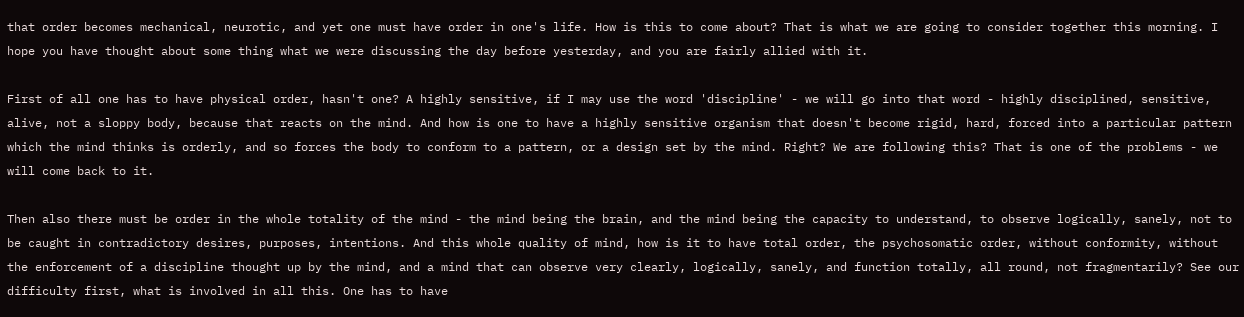that order becomes mechanical, neurotic, and yet one must have order in one's life. How is this to come about? That is what we are going to consider together this morning. I hope you have thought about some thing what we were discussing the day before yesterday, and you are fairly allied with it.

First of all one has to have physical order, hasn't one? A highly sensitive, if I may use the word 'discipline' - we will go into that word - highly disciplined, sensitive, alive, not a sloppy body, because that reacts on the mind. And how is one to have a highly sensitive organism that doesn't become rigid, hard, forced into a particular pattern which the mind thinks is orderly, and so forces the body to conform to a pattern, or a design set by the mind. Right? We are following this? That is one of the problems - we will come back to it.

Then also there must be order in the whole totality of the mind - the mind being the brain, and the mind being the capacity to understand, to observe logically, sanely, not to be caught in contradictory desires, purposes, intentions. And this whole quality of mind, how is it to have total order, the psychosomatic order, without conformity, without the enforcement of a discipline thought up by the mind, and a mind that can observe very clearly, logically, sanely, and function totally, all round, not fragmentarily? See our difficulty first, what is involved in all this. One has to have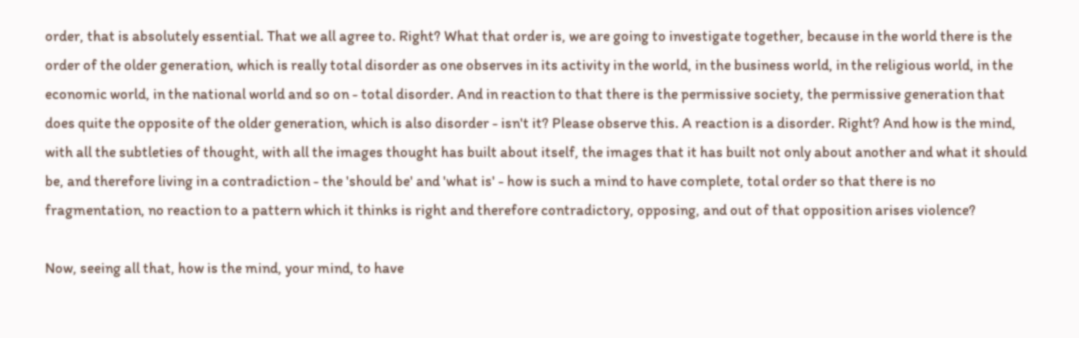order, that is absolutely essential. That we all agree to. Right? What that order is, we are going to investigate together, because in the world there is the order of the older generation, which is really total disorder as one observes in its activity in the world, in the business world, in the religious world, in the economic world, in the national world and so on - total disorder. And in reaction to that there is the permissive society, the permissive generation that does quite the opposite of the older generation, which is also disorder - isn't it? Please observe this. A reaction is a disorder. Right? And how is the mind, with all the subtleties of thought, with all the images thought has built about itself, the images that it has built not only about another and what it should be, and therefore living in a contradiction - the 'should be' and 'what is' - how is such a mind to have complete, total order so that there is no fragmentation, no reaction to a pattern which it thinks is right and therefore contradictory, opposing, and out of that opposition arises violence?

Now, seeing all that, how is the mind, your mind, to have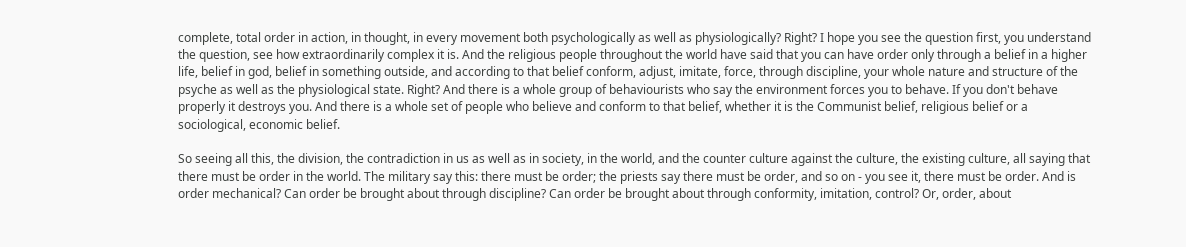complete, total order in action, in thought, in every movement both psychologically as well as physiologically? Right? I hope you see the question first, you understand the question, see how extraordinarily complex it is. And the religious people throughout the world have said that you can have order only through a belief in a higher life, belief in god, belief in something outside, and according to that belief conform, adjust, imitate, force, through discipline, your whole nature and structure of the psyche as well as the physiological state. Right? And there is a whole group of behaviourists who say the environment forces you to behave. If you don't behave properly it destroys you. And there is a whole set of people who believe and conform to that belief, whether it is the Communist belief, religious belief or a sociological, economic belief.

So seeing all this, the division, the contradiction in us as well as in society, in the world, and the counter culture against the culture, the existing culture, all saying that there must be order in the world. The military say this: there must be order; the priests say there must be order, and so on - you see it, there must be order. And is order mechanical? Can order be brought about through discipline? Can order be brought about through conformity, imitation, control? Or, order, about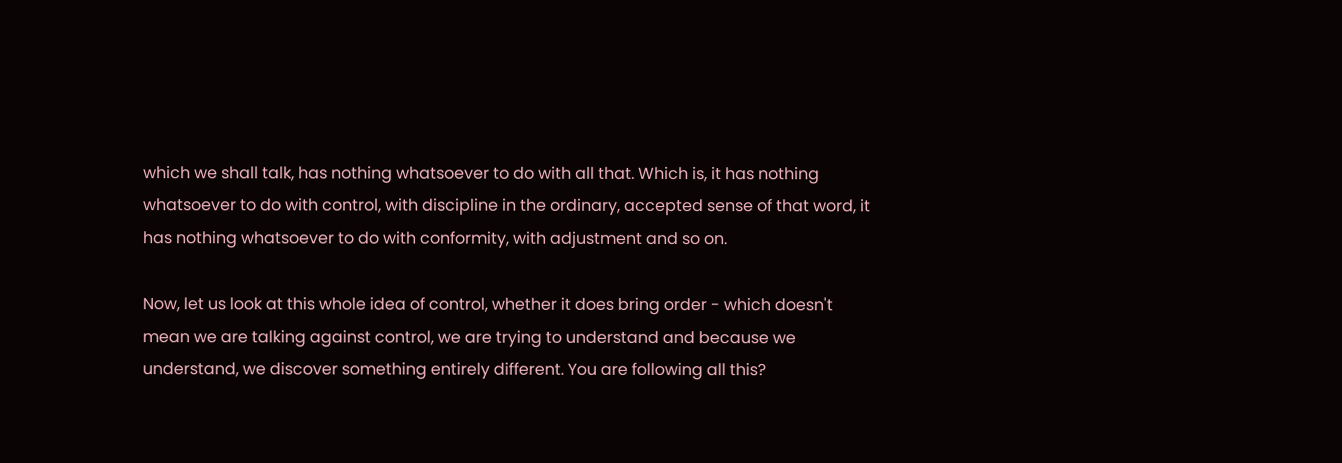which we shall talk, has nothing whatsoever to do with all that. Which is, it has nothing whatsoever to do with control, with discipline in the ordinary, accepted sense of that word, it has nothing whatsoever to do with conformity, with adjustment and so on.

Now, let us look at this whole idea of control, whether it does bring order - which doesn't mean we are talking against control, we are trying to understand and because we understand, we discover something entirely different. You are following all this?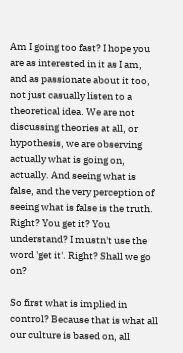Am I going too fast? I hope you are as interested in it as I am, and as passionate about it too, not just casually listen to a theoretical idea. We are not discussing theories at all, or hypothesis, we are observing actually what is going on, actually. And seeing what is false, and the very perception of seeing what is false is the truth. Right? You get it? You understand? I mustn't use the word 'get it'. Right? Shall we go on?

So first what is implied in control? Because that is what all our culture is based on, all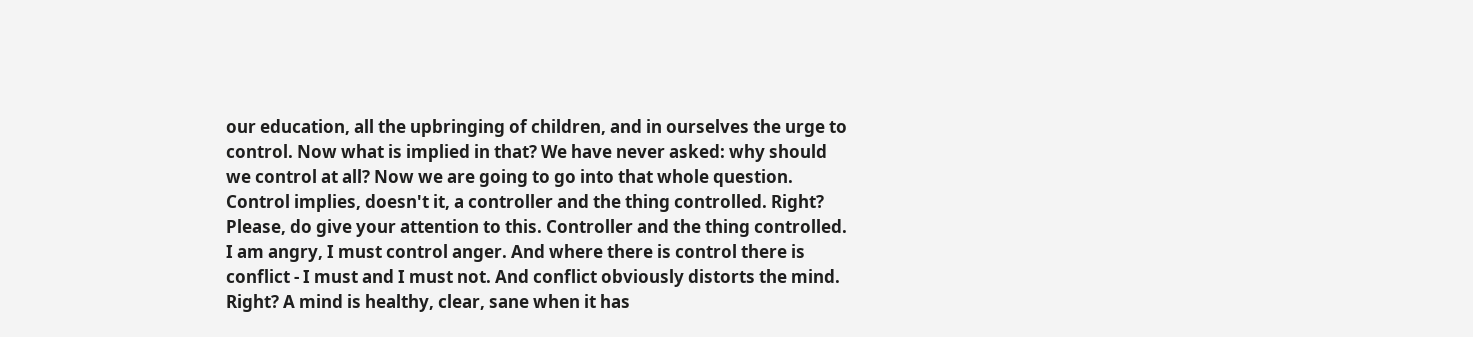our education, all the upbringing of children, and in ourselves the urge to control. Now what is implied in that? We have never asked: why should we control at all? Now we are going to go into that whole question. Control implies, doesn't it, a controller and the thing controlled. Right? Please, do give your attention to this. Controller and the thing controlled. I am angry, I must control anger. And where there is control there is conflict - I must and I must not. And conflict obviously distorts the mind. Right? A mind is healthy, clear, sane when it has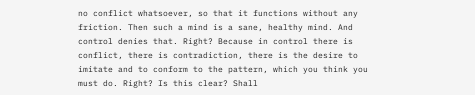no conflict whatsoever, so that it functions without any friction. Then such a mind is a sane, healthy mind. And control denies that. Right? Because in control there is conflict, there is contradiction, there is the desire to imitate and to conform to the pattern, which you think you must do. Right? Is this clear? Shall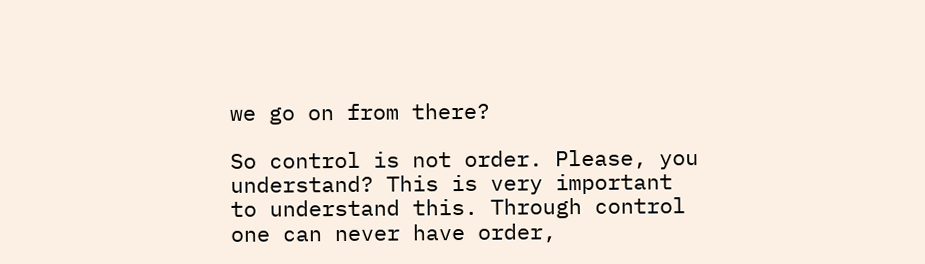we go on from there?

So control is not order. Please, you understand? This is very important to understand this. Through control one can never have order,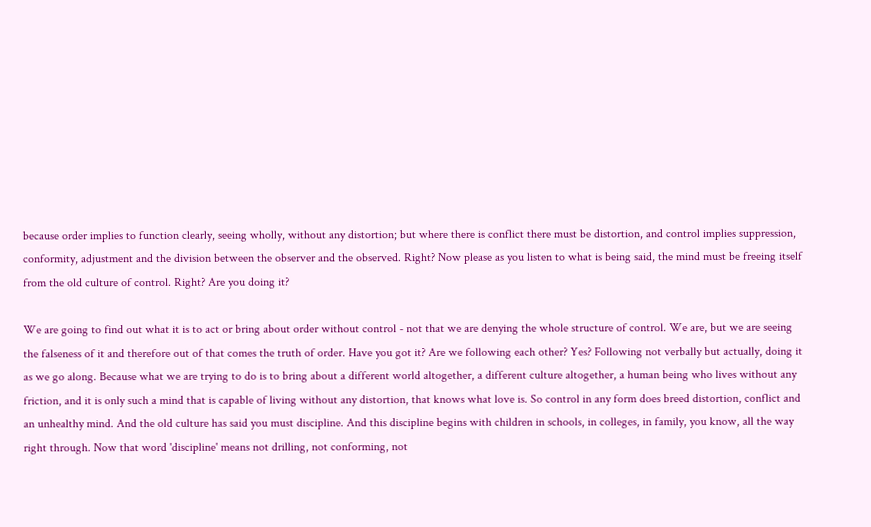because order implies to function clearly, seeing wholly, without any distortion; but where there is conflict there must be distortion, and control implies suppression, conformity, adjustment and the division between the observer and the observed. Right? Now please as you listen to what is being said, the mind must be freeing itself from the old culture of control. Right? Are you doing it?

We are going to find out what it is to act or bring about order without control - not that we are denying the whole structure of control. We are, but we are seeing the falseness of it and therefore out of that comes the truth of order. Have you got it? Are we following each other? Yes? Following not verbally but actually, doing it as we go along. Because what we are trying to do is to bring about a different world altogether, a different culture altogether, a human being who lives without any friction, and it is only such a mind that is capable of living without any distortion, that knows what love is. So control in any form does breed distortion, conflict and an unhealthy mind. And the old culture has said you must discipline. And this discipline begins with children in schools, in colleges, in family, you know, all the way right through. Now that word 'discipline' means not drilling, not conforming, not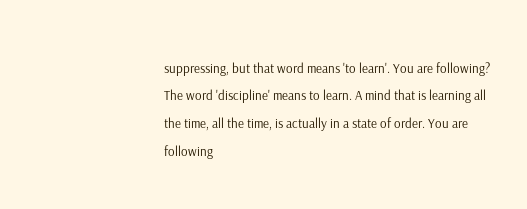suppressing, but that word means 'to learn'. You are following? The word 'discipline' means to learn. A mind that is learning all the time, all the time, is actually in a state of order. You are following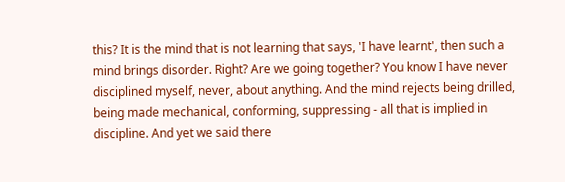this? It is the mind that is not learning that says, 'I have learnt', then such a mind brings disorder. Right? Are we going together? You know I have never disciplined myself, never, about anything. And the mind rejects being drilled, being made mechanical, conforming, suppressing - all that is implied in discipline. And yet we said there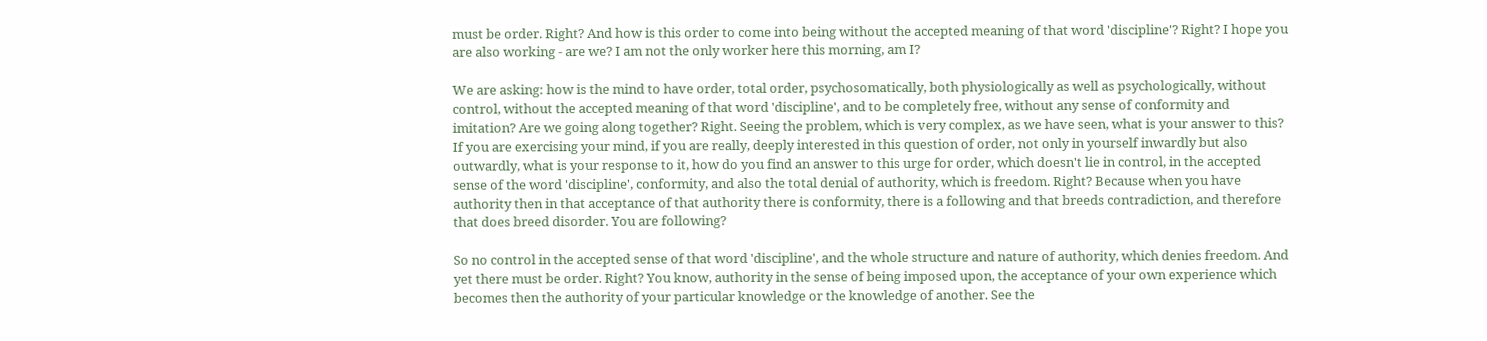must be order. Right? And how is this order to come into being without the accepted meaning of that word 'discipline'? Right? I hope you are also working - are we? I am not the only worker here this morning, am I?

We are asking: how is the mind to have order, total order, psychosomatically, both physiologically as well as psychologically, without control, without the accepted meaning of that word 'discipline', and to be completely free, without any sense of conformity and imitation? Are we going along together? Right. Seeing the problem, which is very complex, as we have seen, what is your answer to this? If you are exercising your mind, if you are really, deeply interested in this question of order, not only in yourself inwardly but also outwardly, what is your response to it, how do you find an answer to this urge for order, which doesn't lie in control, in the accepted sense of the word 'discipline', conformity, and also the total denial of authority, which is freedom. Right? Because when you have authority then in that acceptance of that authority there is conformity, there is a following and that breeds contradiction, and therefore that does breed disorder. You are following?

So no control in the accepted sense of that word 'discipline', and the whole structure and nature of authority, which denies freedom. And yet there must be order. Right? You know, authority in the sense of being imposed upon, the acceptance of your own experience which becomes then the authority of your particular knowledge or the knowledge of another. See the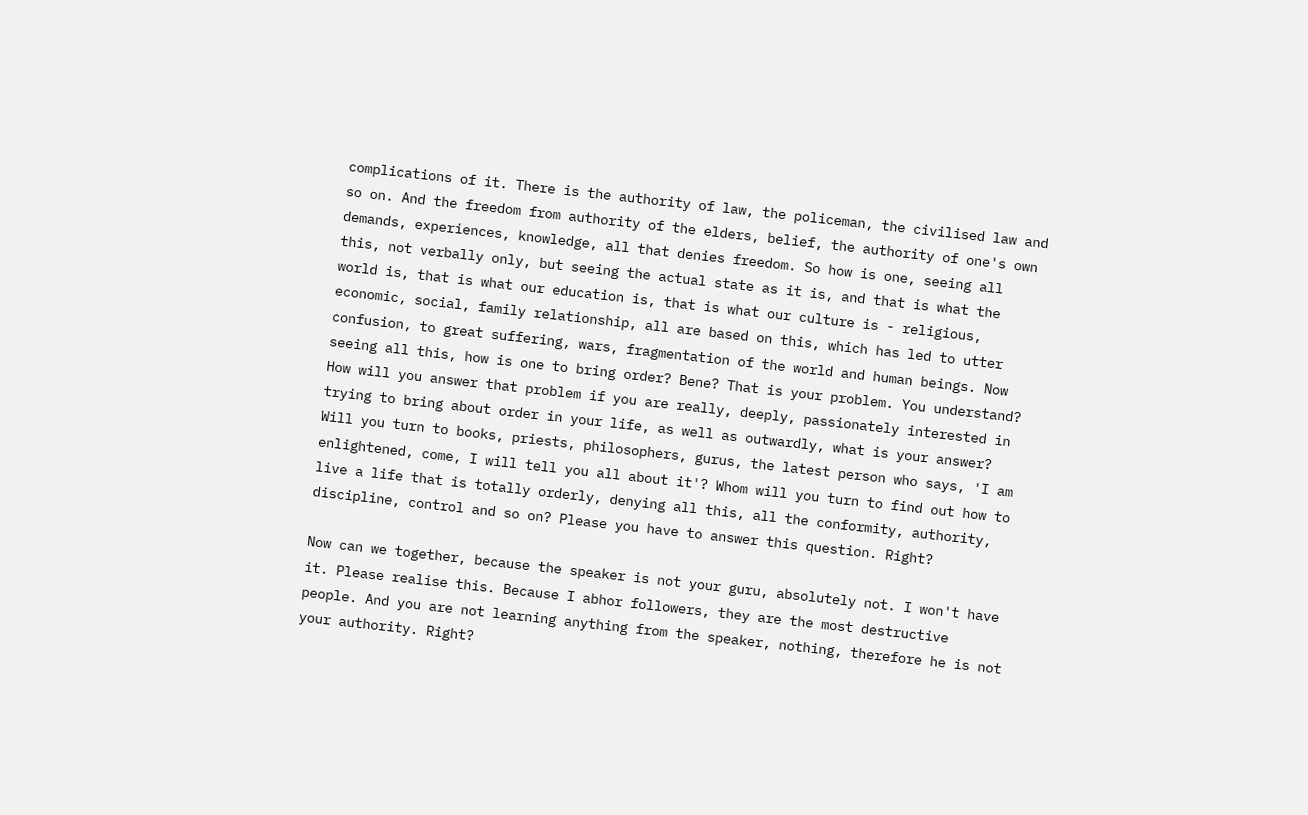complications of it. There is the authority of law, the policeman, the civilised law and so on. And the freedom from authority of the elders, belief, the authority of one's own demands, experiences, knowledge, all that denies freedom. So how is one, seeing all this, not verbally only, but seeing the actual state as it is, and that is what the world is, that is what our education is, that is what our culture is - religious, economic, social, family relationship, all are based on this, which has led to utter confusion, to great suffering, wars, fragmentation of the world and human beings. Now seeing all this, how is one to bring order? Bene? That is your problem. You understand? How will you answer that problem if you are really, deeply, passionately interested in trying to bring about order in your life, as well as outwardly, what is your answer? Will you turn to books, priests, philosophers, gurus, the latest person who says, 'I am enlightened, come, I will tell you all about it'? Whom will you turn to find out how to live a life that is totally orderly, denying all this, all the conformity, authority, discipline, control and so on? Please you have to answer this question. Right?

Now can we together, because the speaker is not your guru, absolutely not. I won't have it. Please realise this. Because I abhor followers, they are the most destructive people. And you are not learning anything from the speaker, nothing, therefore he is not your authority. Right?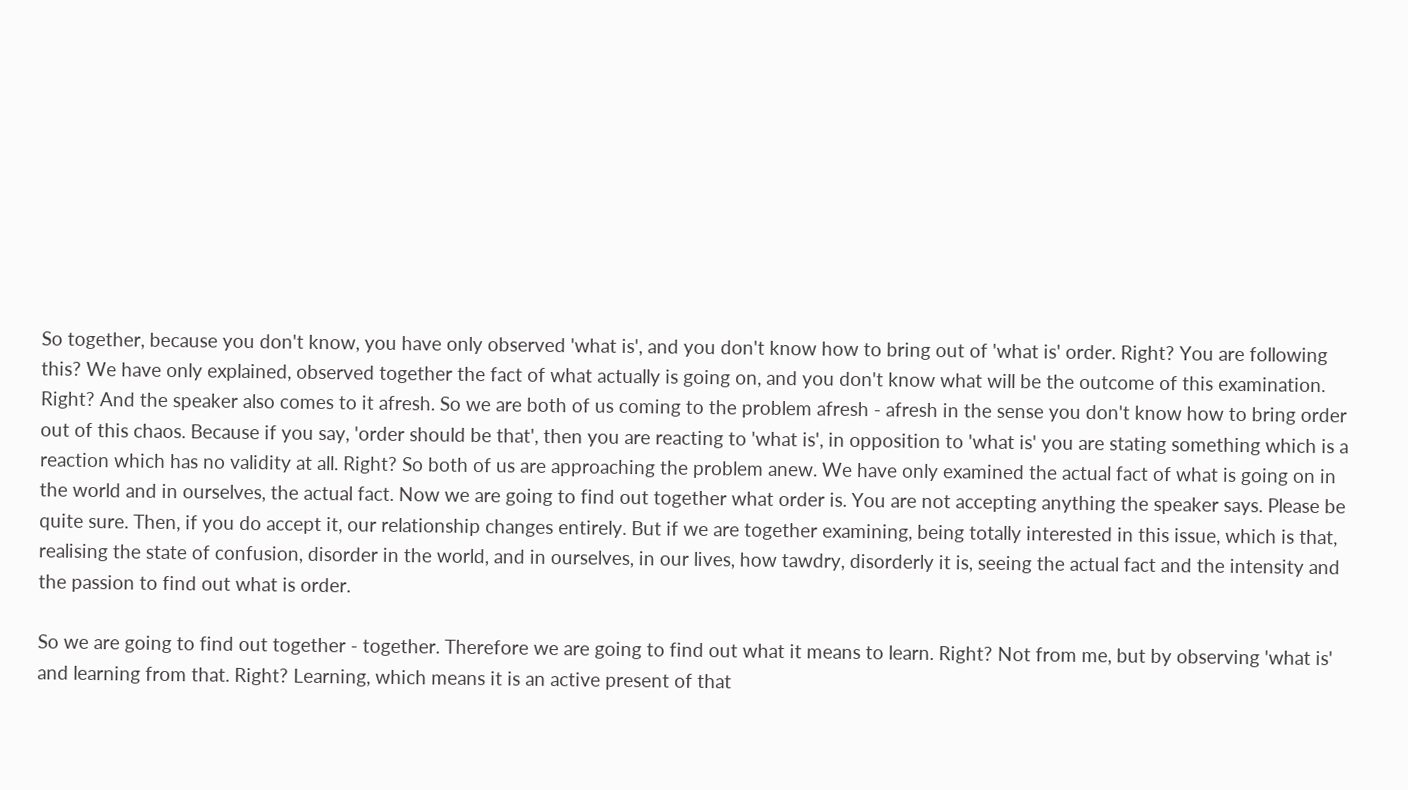So together, because you don't know, you have only observed 'what is', and you don't know how to bring out of 'what is' order. Right? You are following this? We have only explained, observed together the fact of what actually is going on, and you don't know what will be the outcome of this examination. Right? And the speaker also comes to it afresh. So we are both of us coming to the problem afresh - afresh in the sense you don't know how to bring order out of this chaos. Because if you say, 'order should be that', then you are reacting to 'what is', in opposition to 'what is' you are stating something which is a reaction which has no validity at all. Right? So both of us are approaching the problem anew. We have only examined the actual fact of what is going on in the world and in ourselves, the actual fact. Now we are going to find out together what order is. You are not accepting anything the speaker says. Please be quite sure. Then, if you do accept it, our relationship changes entirely. But if we are together examining, being totally interested in this issue, which is that, realising the state of confusion, disorder in the world, and in ourselves, in our lives, how tawdry, disorderly it is, seeing the actual fact and the intensity and the passion to find out what is order.

So we are going to find out together - together. Therefore we are going to find out what it means to learn. Right? Not from me, but by observing 'what is' and learning from that. Right? Learning, which means it is an active present of that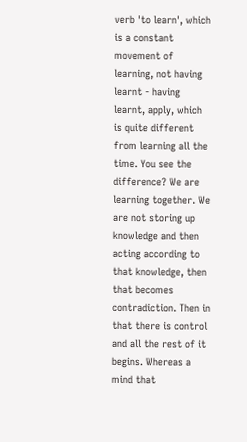verb 'to learn', which is a constant movement of learning, not having learnt - having learnt, apply, which is quite different from learning all the time. You see the difference? We are learning together. We are not storing up knowledge and then acting according to that knowledge, then that becomes contradiction. Then in that there is control and all the rest of it begins. Whereas a mind that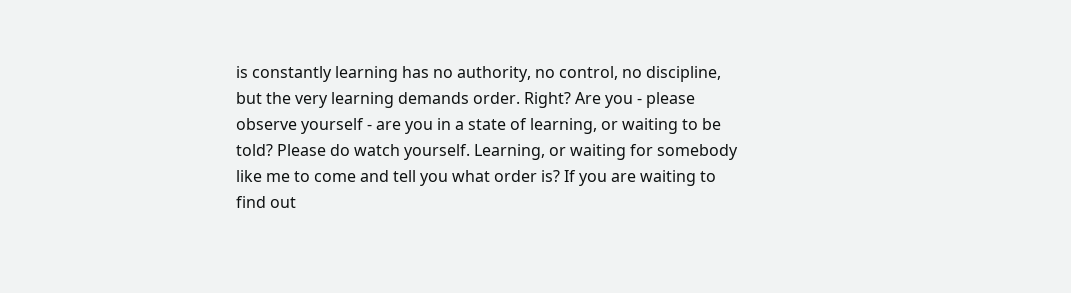is constantly learning has no authority, no control, no discipline, but the very learning demands order. Right? Are you - please observe yourself - are you in a state of learning, or waiting to be told? Please do watch yourself. Learning, or waiting for somebody like me to come and tell you what order is? If you are waiting to find out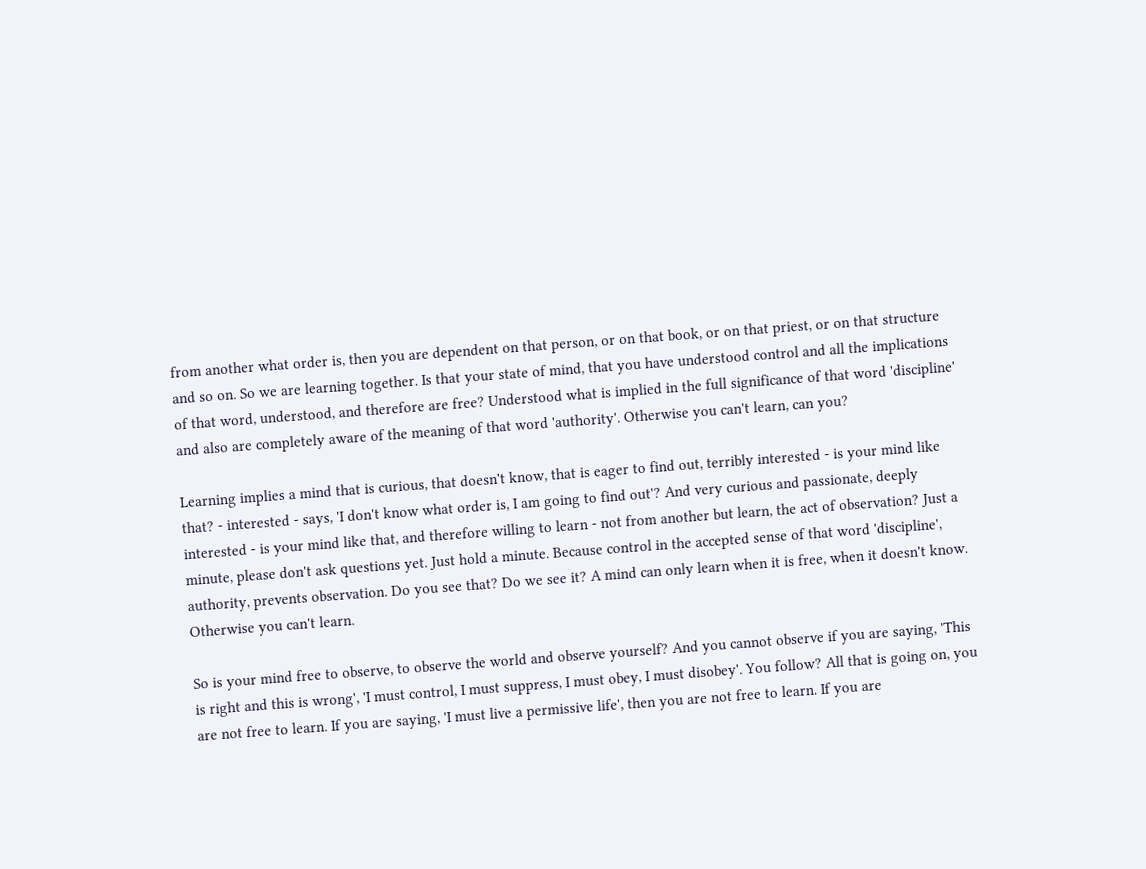from another what order is, then you are dependent on that person, or on that book, or on that priest, or on that structure and so on. So we are learning together. Is that your state of mind, that you have understood control and all the implications of that word, understood, and therefore are free? Understood what is implied in the full significance of that word 'discipline' and also are completely aware of the meaning of that word 'authority'. Otherwise you can't learn, can you?

Learning implies a mind that is curious, that doesn't know, that is eager to find out, terribly interested - is your mind like that? - interested - says, 'I don't know what order is, I am going to find out'? And very curious and passionate, deeply interested - is your mind like that, and therefore willing to learn - not from another but learn, the act of observation? Just a minute, please don't ask questions yet. Just hold a minute. Because control in the accepted sense of that word 'discipline', authority, prevents observation. Do you see that? Do we see it? A mind can only learn when it is free, when it doesn't know. Otherwise you can't learn.

So is your mind free to observe, to observe the world and observe yourself? And you cannot observe if you are saying, 'This is right and this is wrong', 'I must control, I must suppress, I must obey, I must disobey'. You follow? All that is going on, you are not free to learn. If you are saying, 'I must live a permissive life', then you are not free to learn. If you are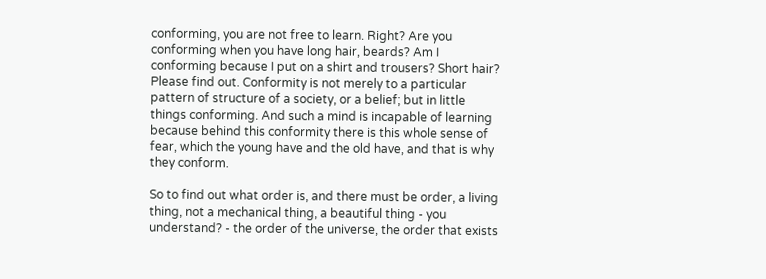conforming, you are not free to learn. Right? Are you conforming when you have long hair, beards? Am I conforming because I put on a shirt and trousers? Short hair? Please find out. Conformity is not merely to a particular pattern of structure of a society, or a belief; but in little things conforming. And such a mind is incapable of learning because behind this conformity there is this whole sense of fear, which the young have and the old have, and that is why they conform.

So to find out what order is, and there must be order, a living thing, not a mechanical thing, a beautiful thing - you understand? - the order of the universe, the order that exists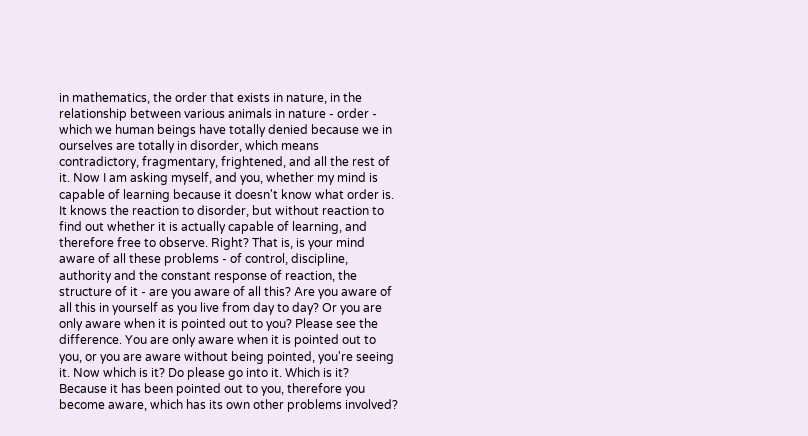in mathematics, the order that exists in nature, in the relationship between various animals in nature - order - which we human beings have totally denied because we in ourselves are totally in disorder, which means contradictory, fragmentary, frightened, and all the rest of it. Now I am asking myself, and you, whether my mind is capable of learning because it doesn't know what order is. It knows the reaction to disorder, but without reaction to find out whether it is actually capable of learning, and therefore free to observe. Right? That is, is your mind aware of all these problems - of control, discipline, authority and the constant response of reaction, the structure of it - are you aware of all this? Are you aware of all this in yourself as you live from day to day? Or you are only aware when it is pointed out to you? Please see the difference. You are only aware when it is pointed out to you, or you are aware without being pointed, you're seeing it. Now which is it? Do please go into it. Which is it? Because it has been pointed out to you, therefore you become aware, which has its own other problems involved?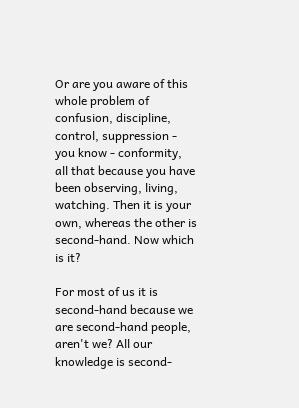Or are you aware of this whole problem of confusion, discipline, control, suppression - you know - conformity, all that because you have been observing, living, watching. Then it is your own, whereas the other is second-hand. Now which is it?

For most of us it is second-hand because we are second-hand people, aren't we? All our knowledge is second-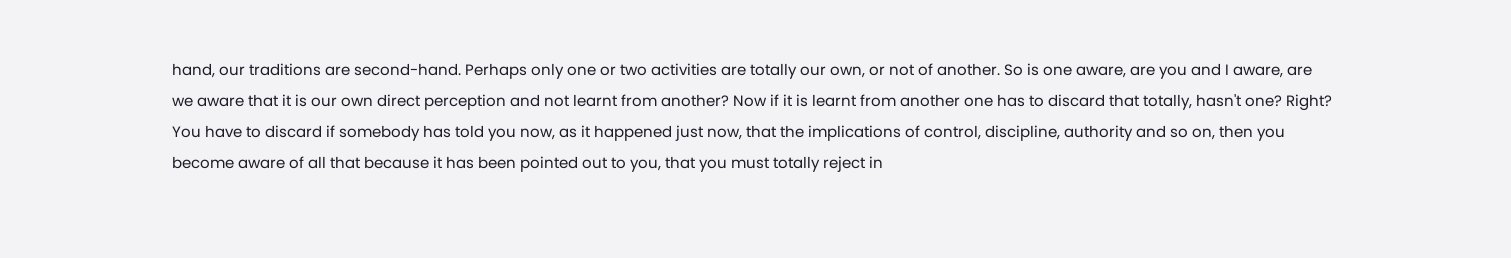hand, our traditions are second-hand. Perhaps only one or two activities are totally our own, or not of another. So is one aware, are you and I aware, are we aware that it is our own direct perception and not learnt from another? Now if it is learnt from another one has to discard that totally, hasn't one? Right? You have to discard if somebody has told you now, as it happened just now, that the implications of control, discipline, authority and so on, then you become aware of all that because it has been pointed out to you, that you must totally reject in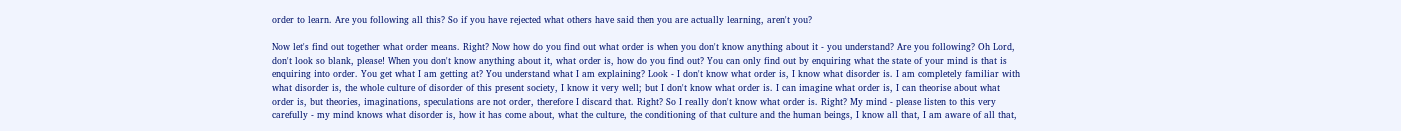order to learn. Are you following all this? So if you have rejected what others have said then you are actually learning, aren't you?

Now let's find out together what order means. Right? Now how do you find out what order is when you don't know anything about it - you understand? Are you following? Oh Lord, don't look so blank, please! When you don't know anything about it, what order is, how do you find out? You can only find out by enquiring what the state of your mind is that is enquiring into order. You get what I am getting at? You understand what I am explaining? Look - I don't know what order is, I know what disorder is. I am completely familiar with what disorder is, the whole culture of disorder of this present society, I know it very well; but I don't know what order is. I can imagine what order is, I can theorise about what order is, but theories, imaginations, speculations are not order, therefore I discard that. Right? So I really don't know what order is. Right? My mind - please listen to this very carefully - my mind knows what disorder is, how it has come about, what the culture, the conditioning of that culture and the human beings, I know all that, I am aware of all that,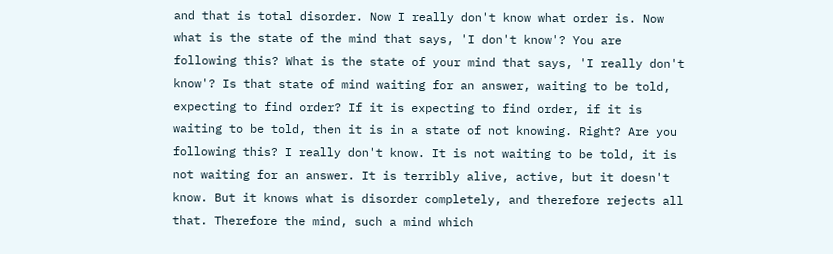and that is total disorder. Now I really don't know what order is. Now what is the state of the mind that says, 'I don't know'? You are following this? What is the state of your mind that says, 'I really don't know'? Is that state of mind waiting for an answer, waiting to be told, expecting to find order? If it is expecting to find order, if it is waiting to be told, then it is in a state of not knowing. Right? Are you following this? I really don't know. It is not waiting to be told, it is not waiting for an answer. It is terribly alive, active, but it doesn't know. But it knows what is disorder completely, and therefore rejects all that. Therefore the mind, such a mind which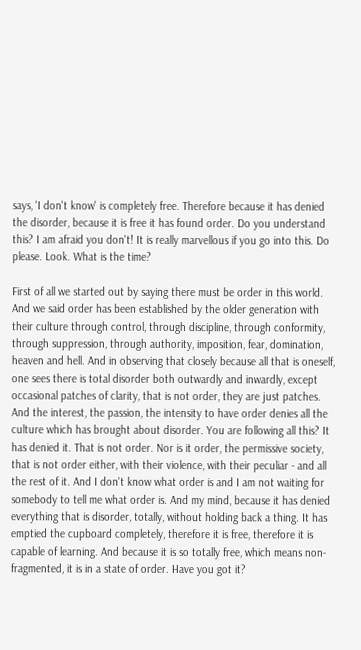says, 'I don't know' is completely free. Therefore because it has denied the disorder, because it is free it has found order. Do you understand this? I am afraid you don't! It is really marvellous if you go into this. Do please. Look. What is the time?

First of all we started out by saying there must be order in this world. And we said order has been established by the older generation with their culture through control, through discipline, through conformity, through suppression, through authority, imposition, fear, domination, heaven and hell. And in observing that closely because all that is oneself, one sees there is total disorder both outwardly and inwardly, except occasional patches of clarity, that is not order, they are just patches. And the interest, the passion, the intensity to have order denies all the culture which has brought about disorder. You are following all this? It has denied it. That is not order. Nor is it order, the permissive society, that is not order either, with their violence, with their peculiar - and all the rest of it. And I don't know what order is and I am not waiting for somebody to tell me what order is. And my mind, because it has denied everything that is disorder, totally, without holding back a thing. It has emptied the cupboard completely, therefore it is free, therefore it is capable of learning. And because it is so totally free, which means non-fragmented, it is in a state of order. Have you got it?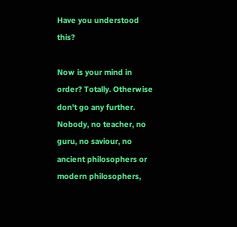Have you understood this?

Now is your mind in order? Totally. Otherwise don't go any further. Nobody, no teacher, no guru, no saviour, no ancient philosophers or modern philosophers,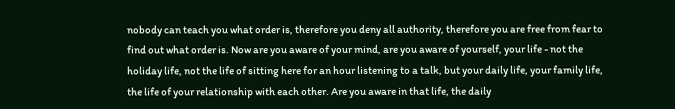nobody can teach you what order is, therefore you deny all authority, therefore you are free from fear to find out what order is. Now are you aware of your mind, are you aware of yourself, your life - not the holiday life, not the life of sitting here for an hour listening to a talk, but your daily life, your family life, the life of your relationship with each other. Are you aware in that life, the daily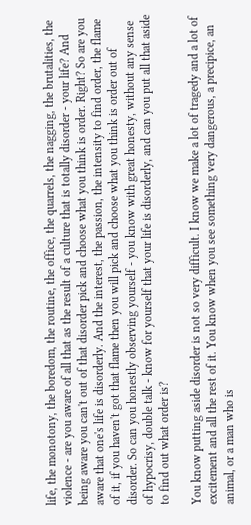life, the monotony, the boredom, the routine, the office, the quarrels, the nagging, the brutalities, the violence - are you aware of all that as the result of a culture that is totally disorder - your life? And being aware you can't out of that disorder pick and choose what you think is order. Right? So are you aware that one's life is disorderly. And the interest, the passion, the intensity to find order, the flame of it, if you haven't got that flame then you will pick and choose what you think is order out of disorder. So can you honestly observing yourself - you know with great honesty, without any sense of hypocrisy, double talk - know for yourself that your life is disorderly, and can you put all that aside to find out what order is?

You know putting aside disorder is not so very difficult. I know we make a lot of tragedy and a lot of excitement and all the rest of it. You know when you see something very dangerous, a precipice, an animal, or a man who is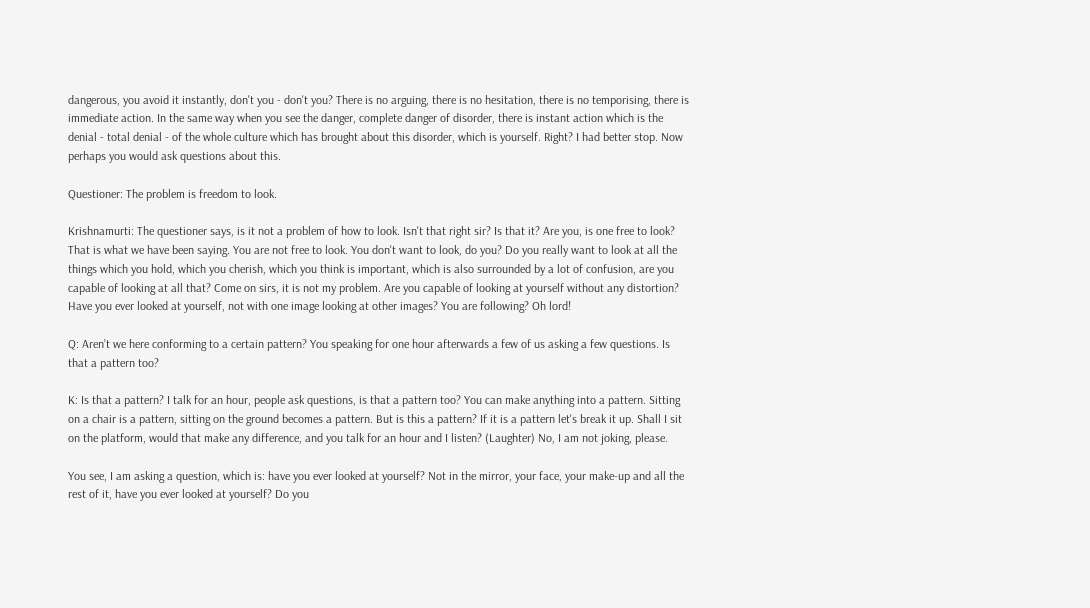dangerous, you avoid it instantly, don't you - don't you? There is no arguing, there is no hesitation, there is no temporising, there is immediate action. In the same way when you see the danger, complete danger of disorder, there is instant action which is the denial - total denial - of the whole culture which has brought about this disorder, which is yourself. Right? I had better stop. Now perhaps you would ask questions about this.

Questioner: The problem is freedom to look.

Krishnamurti: The questioner says, is it not a problem of how to look. Isn't that right sir? Is that it? Are you, is one free to look? That is what we have been saying. You are not free to look. You don't want to look, do you? Do you really want to look at all the things which you hold, which you cherish, which you think is important, which is also surrounded by a lot of confusion, are you capable of looking at all that? Come on sirs, it is not my problem. Are you capable of looking at yourself without any distortion? Have you ever looked at yourself, not with one image looking at other images? You are following? Oh lord!

Q: Aren’t we here conforming to a certain pattern? You speaking for one hour afterwards a few of us asking a few questions. Is that a pattern too?

K: Is that a pattern? I talk for an hour, people ask questions, is that a pattern too? You can make anything into a pattern. Sitting on a chair is a pattern, sitting on the ground becomes a pattern. But is this a pattern? If it is a pattern let's break it up. Shall I sit on the platform, would that make any difference, and you talk for an hour and I listen? (Laughter) No, I am not joking, please.

You see, I am asking a question, which is: have you ever looked at yourself? Not in the mirror, your face, your make-up and all the rest of it, have you ever looked at yourself? Do you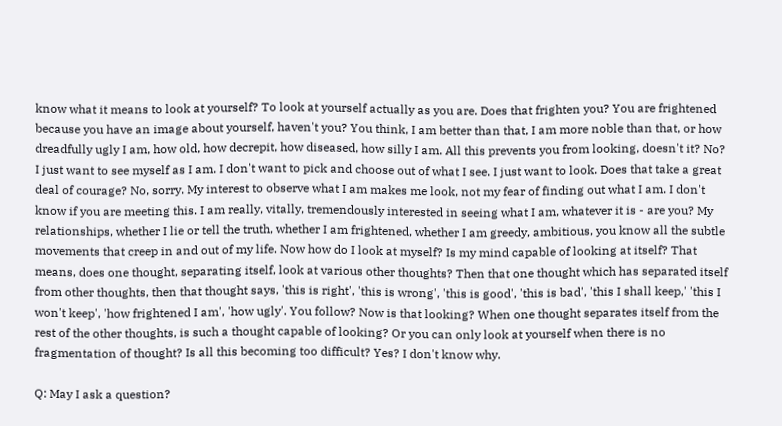know what it means to look at yourself? To look at yourself actually as you are. Does that frighten you? You are frightened because you have an image about yourself, haven't you? You think, I am better than that, I am more noble than that, or how dreadfully ugly I am, how old, how decrepit, how diseased, how silly I am. All this prevents you from looking, doesn't it? No? I just want to see myself as I am. I don't want to pick and choose out of what I see. I just want to look. Does that take a great deal of courage? No, sorry. My interest to observe what I am makes me look, not my fear of finding out what I am. I don't know if you are meeting this. I am really, vitally, tremendously interested in seeing what I am, whatever it is - are you? My relationships, whether I lie or tell the truth, whether I am frightened, whether I am greedy, ambitious, you know all the subtle movements that creep in and out of my life. Now how do I look at myself? Is my mind capable of looking at itself? That means, does one thought, separating itself, look at various other thoughts? Then that one thought which has separated itself from other thoughts, then that thought says, 'this is right', 'this is wrong', 'this is good', 'this is bad', 'this I shall keep,' 'this I won't keep', 'how frightened I am', 'how ugly'. You follow? Now is that looking? When one thought separates itself from the rest of the other thoughts, is such a thought capable of looking? Or you can only look at yourself when there is no fragmentation of thought? Is all this becoming too difficult? Yes? I don't know why.

Q: May I ask a question?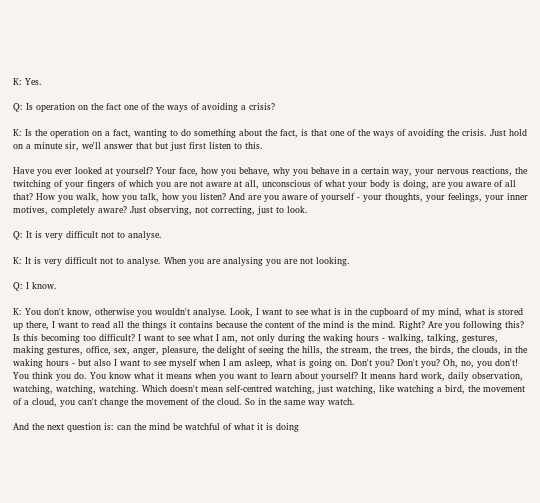K: Yes.

Q: Is operation on the fact one of the ways of avoiding a crisis?

K: Is the operation on a fact, wanting to do something about the fact, is that one of the ways of avoiding the crisis. Just hold on a minute sir, we'll answer that but just first listen to this.

Have you ever looked at yourself? Your face, how you behave, why you behave in a certain way, your nervous reactions, the twitching of your fingers of which you are not aware at all, unconscious of what your body is doing, are you aware of all that? How you walk, how you talk, how you listen? And are you aware of yourself - your thoughts, your feelings, your inner motives, completely aware? Just observing, not correcting, just to look.

Q: It is very difficult not to analyse.

K: It is very difficult not to analyse. When you are analysing you are not looking.

Q: I know.

K: You don't know, otherwise you wouldn't analyse. Look, I want to see what is in the cupboard of my mind, what is stored up there, I want to read all the things it contains because the content of the mind is the mind. Right? Are you following this? Is this becoming too difficult? I want to see what I am, not only during the waking hours - walking, talking, gestures, making gestures, office, sex, anger, pleasure, the delight of seeing the hills, the stream, the trees, the birds, the clouds, in the waking hours - but also I want to see myself when I am asleep, what is going on. Don't you? Don't you? Oh, no, you don't! You think you do. You know what it means when you want to learn about yourself? It means hard work, daily observation, watching, watching, watching. Which doesn't mean self-centred watching, just watching, like watching a bird, the movement of a cloud, you can't change the movement of the cloud. So in the same way watch.

And the next question is: can the mind be watchful of what it is doing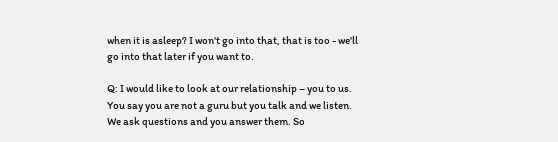when it is asleep? I won't go into that, that is too - we'll go into that later if you want to.

Q: I would like to look at our relationship – you to us. You say you are not a guru but you talk and we listen. We ask questions and you answer them. So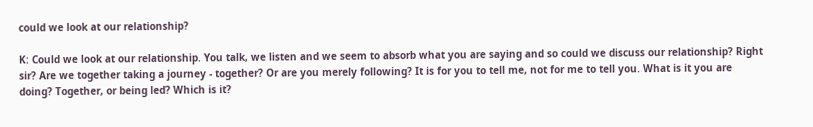could we look at our relationship?

K: Could we look at our relationship. You talk, we listen and we seem to absorb what you are saying and so could we discuss our relationship? Right sir? Are we together taking a journey - together? Or are you merely following? It is for you to tell me, not for me to tell you. What is it you are doing? Together, or being led? Which is it?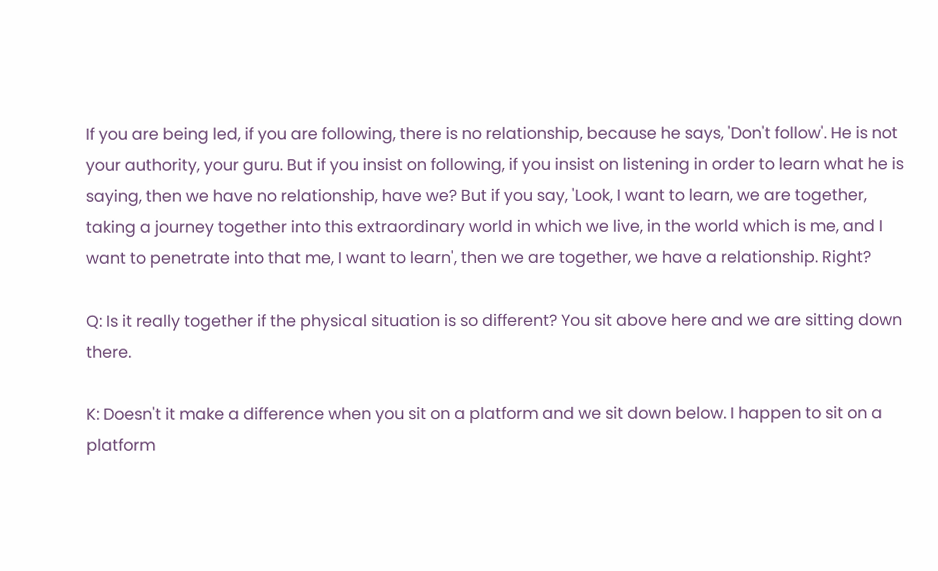If you are being led, if you are following, there is no relationship, because he says, 'Don't follow'. He is not your authority, your guru. But if you insist on following, if you insist on listening in order to learn what he is saying, then we have no relationship, have we? But if you say, 'Look, I want to learn, we are together, taking a journey together into this extraordinary world in which we live, in the world which is me, and I want to penetrate into that me, I want to learn', then we are together, we have a relationship. Right?

Q: Is it really together if the physical situation is so different? You sit above here and we are sitting down there.

K: Doesn't it make a difference when you sit on a platform and we sit down below. I happen to sit on a platform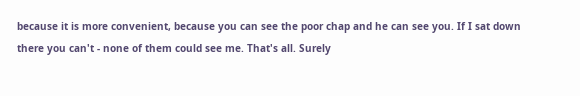because it is more convenient, because you can see the poor chap and he can see you. If I sat down there you can't - none of them could see me. That's all. Surely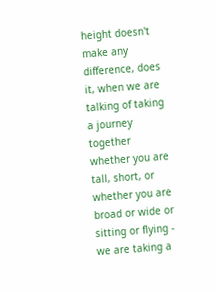height doesn't make any difference, does it, when we are talking of taking a journey together whether you are tall, short, or whether you are broad or wide or sitting or flying - we are taking a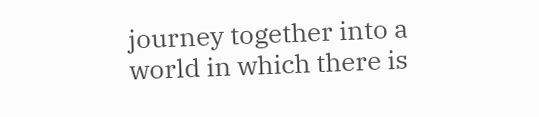journey together into a world in which there is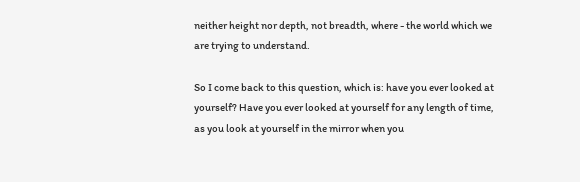neither height nor depth, not breadth, where - the world which we are trying to understand.

So I come back to this question, which is: have you ever looked at yourself? Have you ever looked at yourself for any length of time, as you look at yourself in the mirror when you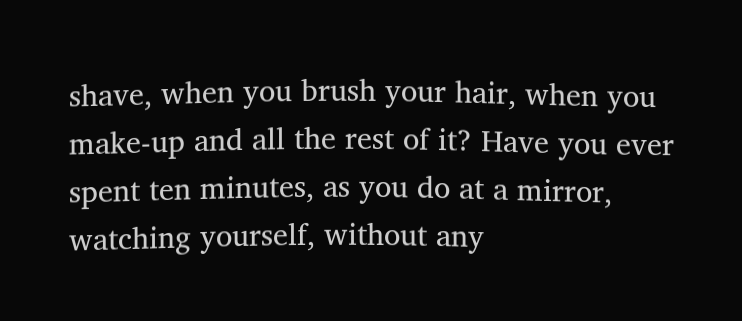shave, when you brush your hair, when you make-up and all the rest of it? Have you ever spent ten minutes, as you do at a mirror, watching yourself, without any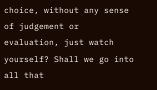choice, without any sense of judgement or evaluation, just watch yourself? Shall we go into all that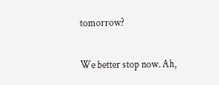tomorrow?

We better stop now. Ah,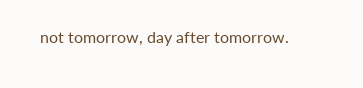not tomorrow, day after tomorrow.